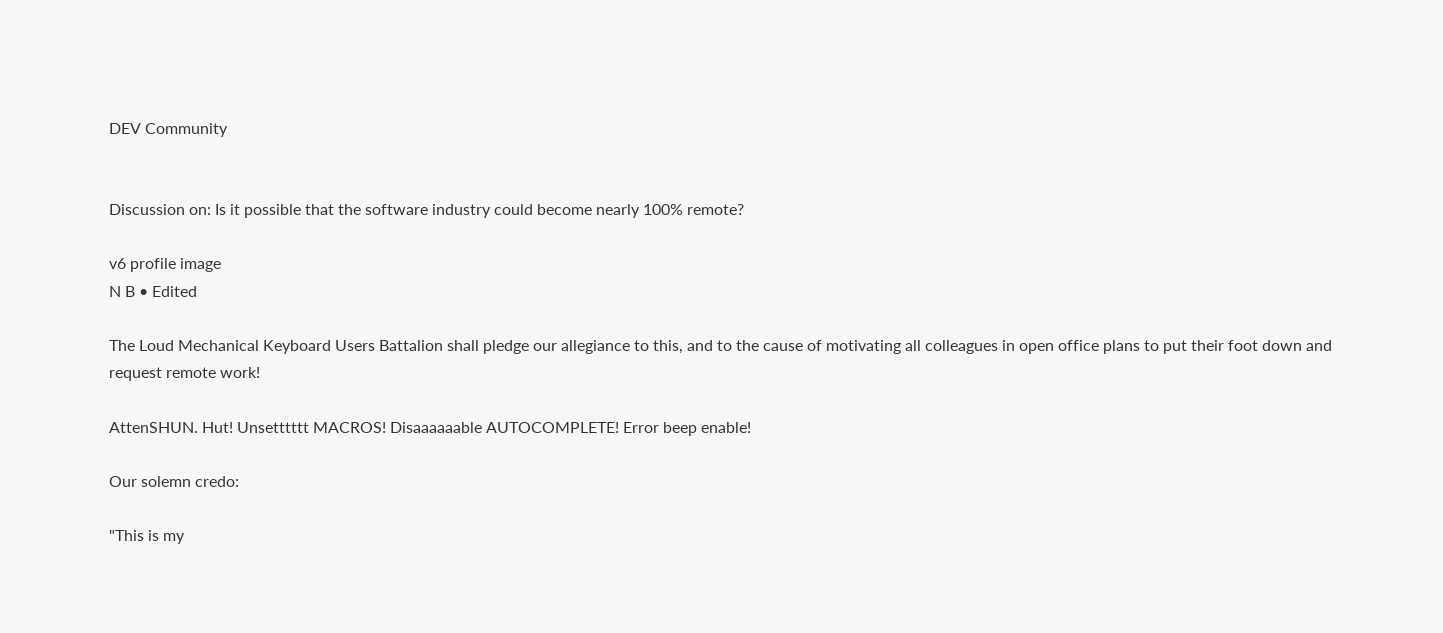DEV Community


Discussion on: Is it possible that the software industry could become nearly 100% remote?

v6 profile image
N B • Edited

The Loud Mechanical Keyboard Users Battalion shall pledge our allegiance to this, and to the cause of motivating all colleagues in open office plans to put their foot down and request remote work!

AttenSHUN. Hut! Unsetttttt MACROS! Disaaaaaable AUTOCOMPLETE! Error beep enable!

Our solemn credo:

"This is my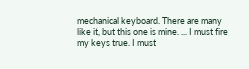mechanical keyboard. There are many like it, but this one is mine. ... I must fire my keys true. I must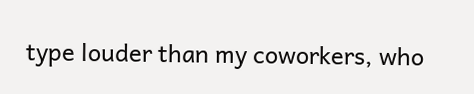type louder than my coworkers, who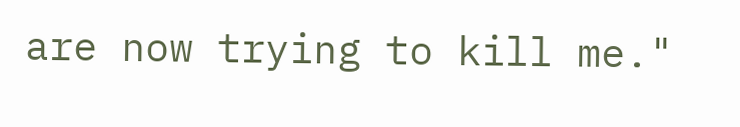are now trying to kill me."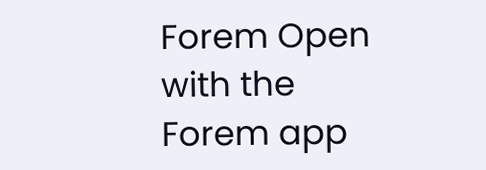Forem Open with the Forem app